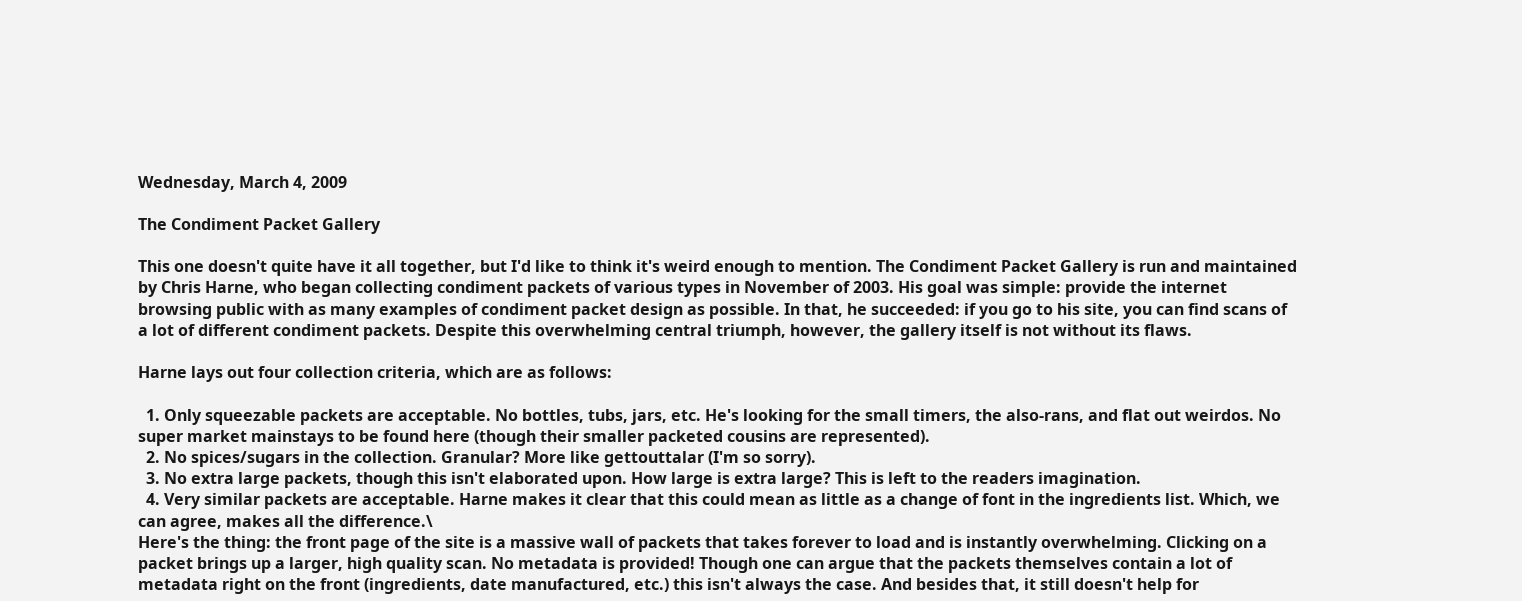Wednesday, March 4, 2009

The Condiment Packet Gallery

This one doesn't quite have it all together, but I'd like to think it's weird enough to mention. The Condiment Packet Gallery is run and maintained by Chris Harne, who began collecting condiment packets of various types in November of 2003. His goal was simple: provide the internet browsing public with as many examples of condiment packet design as possible. In that, he succeeded: if you go to his site, you can find scans of a lot of different condiment packets. Despite this overwhelming central triumph, however, the gallery itself is not without its flaws.

Harne lays out four collection criteria, which are as follows:

  1. Only squeezable packets are acceptable. No bottles, tubs, jars, etc. He's looking for the small timers, the also-rans, and flat out weirdos. No super market mainstays to be found here (though their smaller packeted cousins are represented).
  2. No spices/sugars in the collection. Granular? More like gettouttalar (I'm so sorry).
  3. No extra large packets, though this isn't elaborated upon. How large is extra large? This is left to the readers imagination.
  4. Very similar packets are acceptable. Harne makes it clear that this could mean as little as a change of font in the ingredients list. Which, we can agree, makes all the difference.\
Here's the thing: the front page of the site is a massive wall of packets that takes forever to load and is instantly overwhelming. Clicking on a packet brings up a larger, high quality scan. No metadata is provided! Though one can argue that the packets themselves contain a lot of metadata right on the front (ingredients, date manufactured, etc.) this isn't always the case. And besides that, it still doesn't help for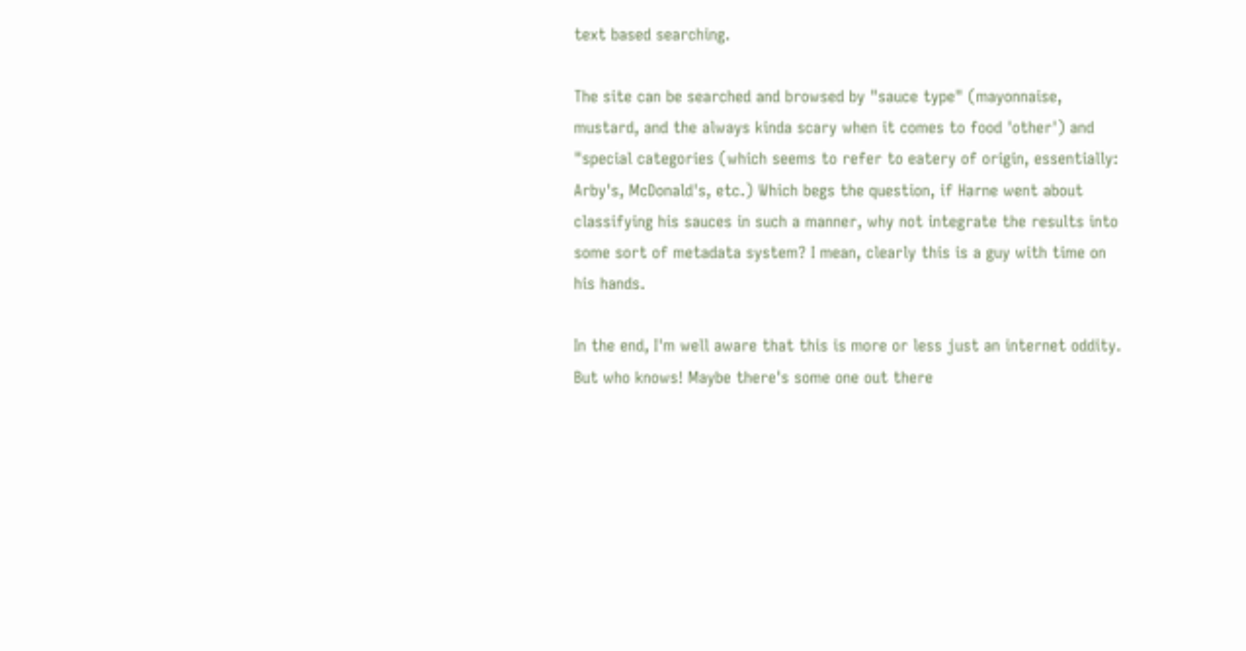text based searching.

The site can be searched and browsed by "sauce type" (mayonnaise, mustard, and the always kinda scary when it comes to food 'other') and "special categories (which seems to refer to eatery of origin, essentially: Arby's, McDonald's, etc.) Which begs the question, if Harne went about classifying his sauces in such a manner, why not integrate the results into some sort of metadata system? I mean, clearly this is a guy with time on his hands.

In the end, I'm well aware that this is more or less just an internet oddity. But who knows! Maybe there's some one out there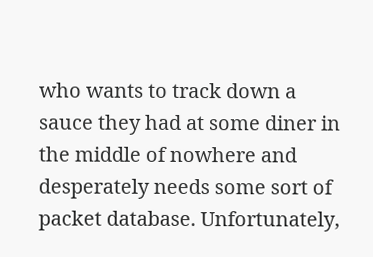who wants to track down a sauce they had at some diner in the middle of nowhere and desperately needs some sort of packet database. Unfortunately,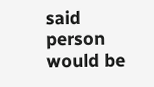said person would be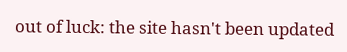out of luck: the site hasn't been updated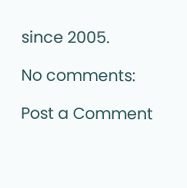since 2005.

No comments:

Post a Comment